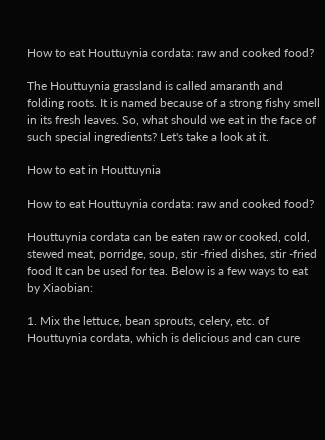How to eat Houttuynia cordata: raw and cooked food?

The Houttuynia grassland is called amaranth and folding roots. It is named because of a strong fishy smell in its fresh leaves. So, what should we eat in the face of such special ingredients? Let's take a look at it.

How to eat in Houttuynia

How to eat Houttuynia cordata: raw and cooked food?

Houttuynia cordata can be eaten raw or cooked, cold, stewed meat, porridge, soup, stir -fried dishes, stir -fried food It can be used for tea. Below is a few ways to eat by Xiaobian:

1. Mix the lettuce, bean sprouts, celery, etc. of Houttuynia cordata, which is delicious and can cure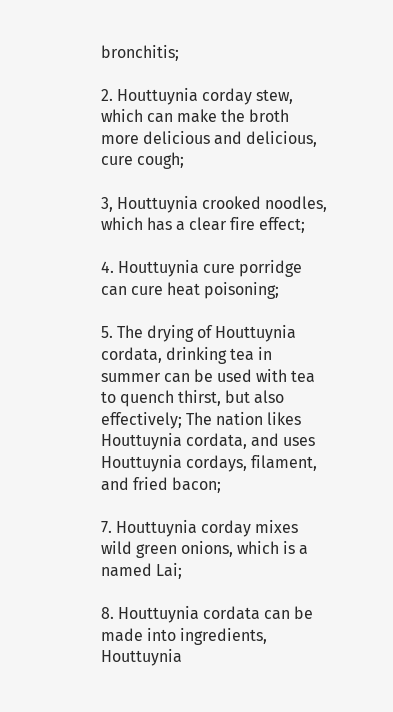bronchitis;

2. Houttuynia corday stew, which can make the broth more delicious and delicious, cure cough;

3, Houttuynia crooked noodles, which has a clear fire effect;

4. Houttuynia cure porridge can cure heat poisoning;

5. The drying of Houttuynia cordata, drinking tea in summer can be used with tea to quench thirst, but also effectively; The nation likes Houttuynia cordata, and uses Houttuynia cordays, filament, and fried bacon;

7. Houttuynia corday mixes wild green onions, which is a named Lai;

8. Houttuynia cordata can be made into ingredients, Houttuynia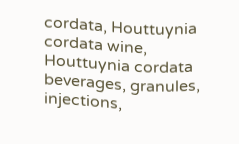cordata, Houttuynia cordata wine, Houttuynia cordata beverages, granules, injections,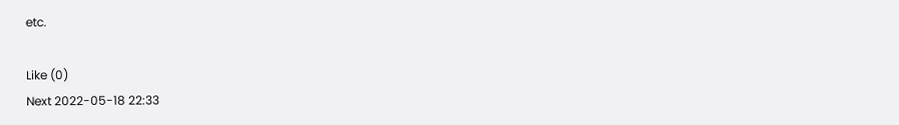etc.

Like (0)
Next 2022-05-18 22:33